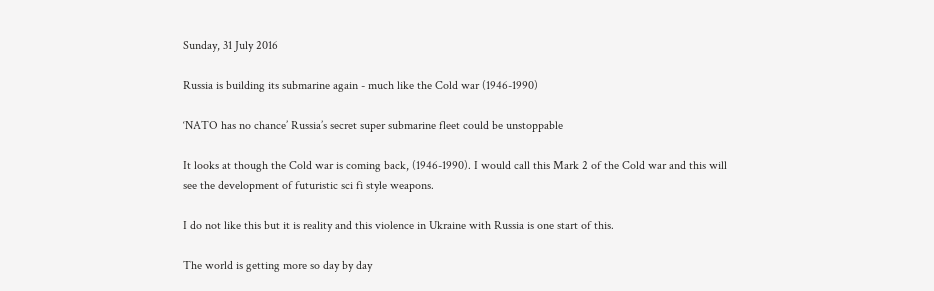Sunday, 31 July 2016

Russia is building its submarine again - much like the Cold war (1946-1990)

‘NATO has no chance’ Russia’s secret super submarine fleet could be unstoppable

It looks at though the Cold war is coming back, (1946-1990). I would call this Mark 2 of the Cold war and this will see the development of futuristic sci fi style weapons.

I do not like this but it is reality and this violence in Ukraine with Russia is one start of this.

The world is getting more so day by day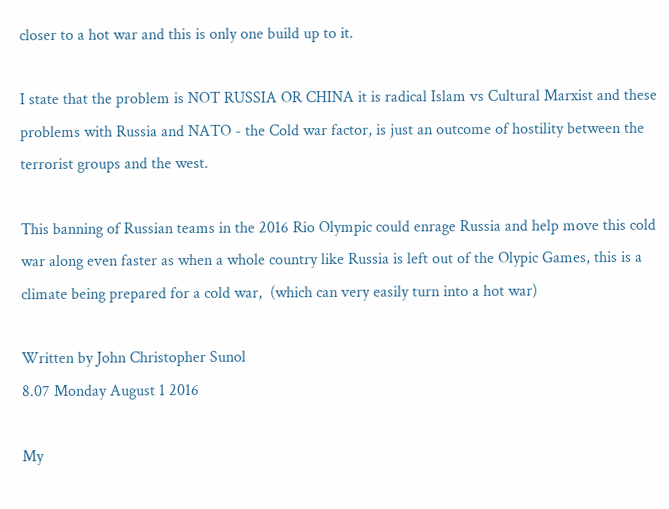closer to a hot war and this is only one build up to it.

I state that the problem is NOT RUSSIA OR CHINA it is radical Islam vs Cultural Marxist and these problems with Russia and NATO - the Cold war factor, is just an outcome of hostility between the terrorist groups and the west.

This banning of Russian teams in the 2016 Rio Olympic could enrage Russia and help move this cold war along even faster as when a whole country like Russia is left out of the Olypic Games, this is a climate being prepared for a cold war,  (which can very easily turn into a hot war)

Written by John Christopher Sunol
8.07 Monday August 1 2016

My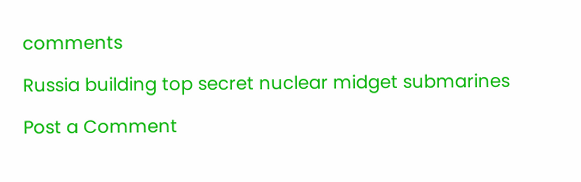comments

Russia building top secret nuclear midget submarines

Post a Comment